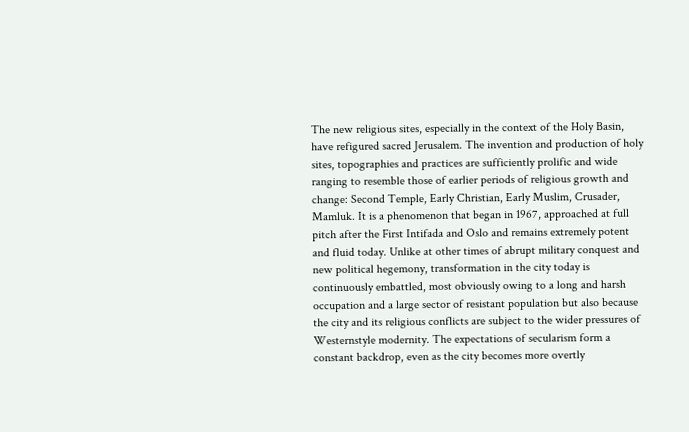The new religious sites, especially in the context of the Holy Basin, have refigured sacred Jerusalem. The invention and production of holy sites, topographies and practices are sufficiently prolific and wide ranging to resemble those of earlier periods of religious growth and change: Second Temple, Early Christian, Early Muslim, Crusader, Mamluk. It is a phenomenon that began in 1967, approached at full pitch after the First Intifada and Oslo and remains extremely potent and fluid today. Unlike at other times of abrupt military conquest and new political hegemony, transformation in the city today is continuously embattled, most obviously owing to a long and harsh occupation and a large sector of resistant population but also because the city and its religious conflicts are subject to the wider pressures of Westernstyle modernity. The expectations of secularism form a constant backdrop, even as the city becomes more overtly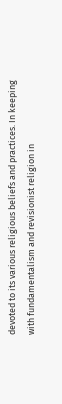devoted to its various religious beliefs and practices. In keeping with fundamentalism and revisionist religion in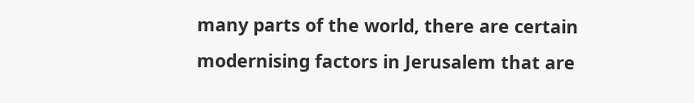many parts of the world, there are certain modernising factors in Jerusalem that are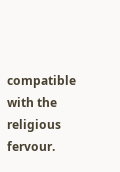compatible with the religious fervour.